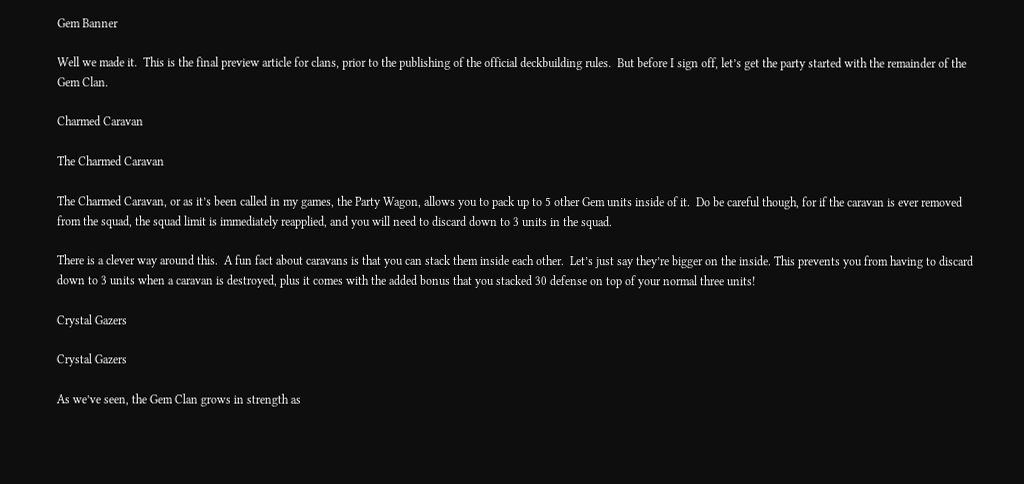Gem Banner

Well we made it.  This is the final preview article for clans, prior to the publishing of the official deckbuilding rules.  But before I sign off, let’s get the party started with the remainder of the Gem Clan.

Charmed Caravan

The Charmed Caravan

The Charmed Caravan, or as it’s been called in my games, the Party Wagon, allows you to pack up to 5 other Gem units inside of it.  Do be careful though, for if the caravan is ever removed from the squad, the squad limit is immediately reapplied, and you will need to discard down to 3 units in the squad.

There is a clever way around this.  A fun fact about caravans is that you can stack them inside each other.  Let’s just say they’re bigger on the inside. This prevents you from having to discard down to 3 units when a caravan is destroyed, plus it comes with the added bonus that you stacked 30 defense on top of your normal three units!

Crystal Gazers

Crystal Gazers

As we’ve seen, the Gem Clan grows in strength as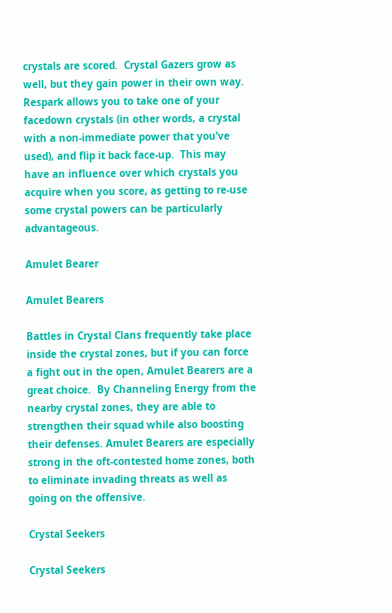crystals are scored.  Crystal Gazers grow as well, but they gain power in their own way. Respark allows you to take one of your facedown crystals (in other words, a crystal with a non-immediate power that you’ve used), and flip it back face-up.  This may have an influence over which crystals you acquire when you score, as getting to re-use some crystal powers can be particularly advantageous.

Amulet Bearer

Amulet Bearers

Battles in Crystal Clans frequently take place inside the crystal zones, but if you can force a fight out in the open, Amulet Bearers are a great choice.  By Channeling Energy from the nearby crystal zones, they are able to strengthen their squad while also boosting their defenses. Amulet Bearers are especially strong in the oft-contested home zones, both to eliminate invading threats as well as going on the offensive.

Crystal Seekers

Crystal Seekers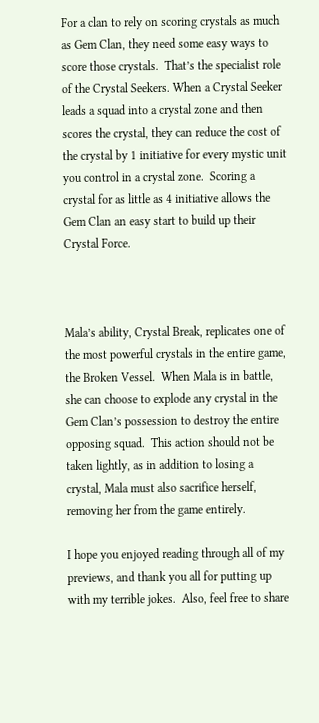For a clan to rely on scoring crystals as much as Gem Clan, they need some easy ways to score those crystals.  That’s the specialist role of the Crystal Seekers. When a Crystal Seeker leads a squad into a crystal zone and then scores the crystal, they can reduce the cost of the crystal by 1 initiative for every mystic unit you control in a crystal zone.  Scoring a crystal for as little as 4 initiative allows the Gem Clan an easy start to build up their Crystal Force.



Mala’s ability, Crystal Break, replicates one of the most powerful crystals in the entire game, the Broken Vessel.  When Mala is in battle, she can choose to explode any crystal in the Gem Clan’s possession to destroy the entire opposing squad.  This action should not be taken lightly, as in addition to losing a crystal, Mala must also sacrifice herself, removing her from the game entirely.

I hope you enjoyed reading through all of my previews, and thank you all for putting up with my terrible jokes.  Also, feel free to share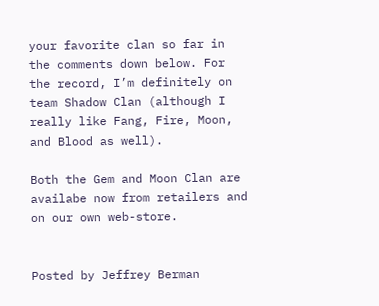your favorite clan so far in the comments down below. For the record, I’m definitely on team Shadow Clan (although I really like Fang, Fire, Moon, and Blood as well).

Both the Gem and Moon Clan are availabe now from retailers and on our own web-store.


Posted by Jeffrey Berman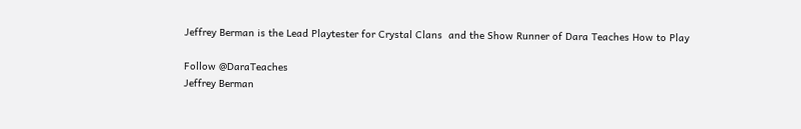Jeffrey Berman is the Lead Playtester for Crystal Clans  and the Show Runner of Dara Teaches How to Play

Follow @DaraTeaches
Jeffrey Berman